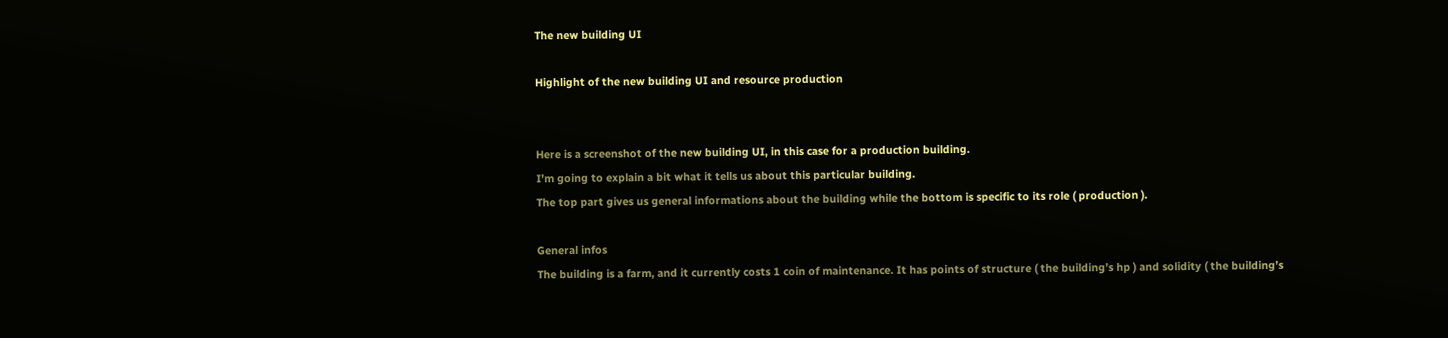The new building UI

Highlight of the new building UI and resource production


Here is a screenshot of the new building UI, in this case for a production building.
I’m going to explain a bit what it tells us about this particular building.
The top part gives us general informations about the building while the bottom is specific to its role ( production ).

General infos
The building is a farm, and it currently costs 1 coin of maintenance. It has points of structure ( the building’s hp ) and solidity ( the building’s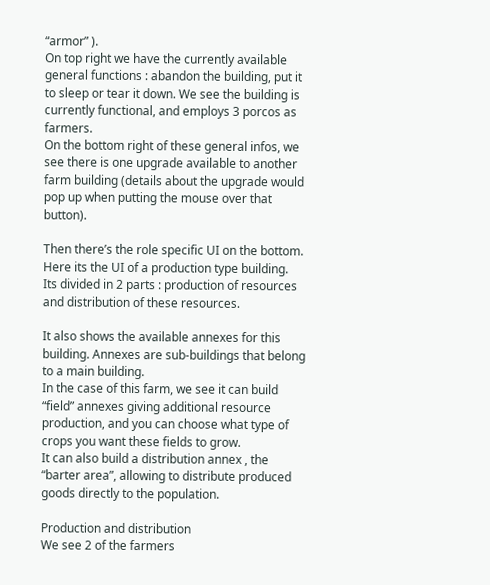“armor” ).
On top right we have the currently available general functions : abandon the building, put it to sleep or tear it down. We see the building is currently functional, and employs 3 porcos as farmers.
On the bottom right of these general infos, we see there is one upgrade available to another farm building (details about the upgrade would pop up when putting the mouse over that button).

Then there’s the role specific UI on the bottom. Here its the UI of a production type building.
Its divided in 2 parts : production of resources and distribution of these resources.

It also shows the available annexes for this building. Annexes are sub-buildings that belong to a main building.
In the case of this farm, we see it can build “field” annexes giving additional resource production, and you can choose what type of crops you want these fields to grow.
It can also build a distribution annex , the “barter area”, allowing to distribute produced goods directly to the population.

Production and distribution
We see 2 of the farmers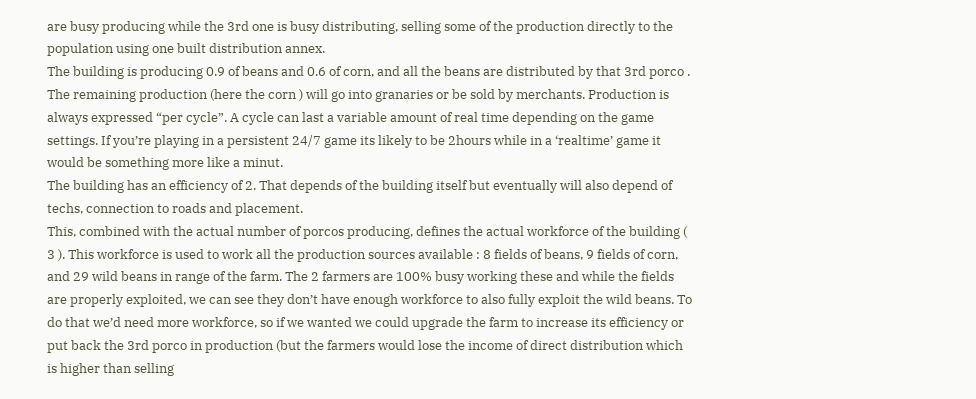are busy producing while the 3rd one is busy distributing, selling some of the production directly to the population using one built distribution annex.
The building is producing 0.9 of beans and 0.6 of corn, and all the beans are distributed by that 3rd porco . The remaining production (here the corn ) will go into granaries or be sold by merchants. Production is always expressed “per cycle”. A cycle can last a variable amount of real time depending on the game settings. If you’re playing in a persistent 24/7 game its likely to be 2hours while in a ‘realtime’ game it would be something more like a minut.
The building has an efficiency of 2. That depends of the building itself but eventually will also depend of techs, connection to roads and placement.
This, combined with the actual number of porcos producing, defines the actual workforce of the building ( 3 ). This workforce is used to work all the production sources available : 8 fields of beans, 9 fields of corn, and 29 wild beans in range of the farm. The 2 farmers are 100% busy working these and while the fields are properly exploited, we can see they don’t have enough workforce to also fully exploit the wild beans. To do that we’d need more workforce, so if we wanted we could upgrade the farm to increase its efficiency or put back the 3rd porco in production (but the farmers would lose the income of direct distribution which is higher than selling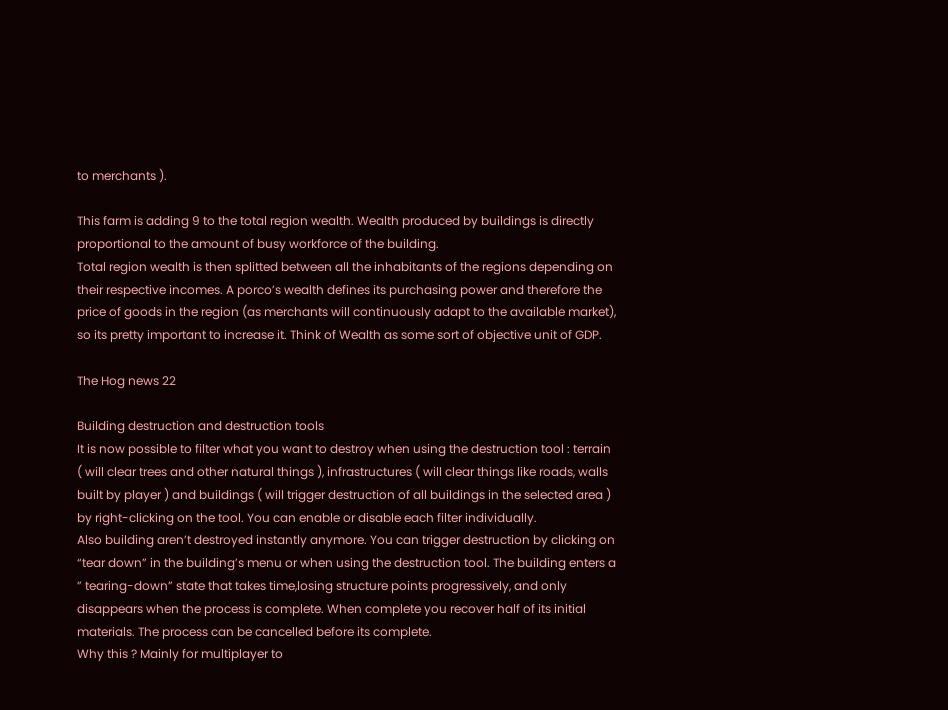to merchants ).

This farm is adding 9 to the total region wealth. Wealth produced by buildings is directly proportional to the amount of busy workforce of the building.
Total region wealth is then splitted between all the inhabitants of the regions depending on their respective incomes. A porco’s wealth defines its purchasing power and therefore the price of goods in the region (as merchants will continuously adapt to the available market), so its pretty important to increase it. Think of Wealth as some sort of objective unit of GDP.

The Hog news 22

Building destruction and destruction tools
It is now possible to filter what you want to destroy when using the destruction tool : terrain ( will clear trees and other natural things ), infrastructures ( will clear things like roads, walls built by player ) and buildings ( will trigger destruction of all buildings in the selected area ) by right-clicking on the tool. You can enable or disable each filter individually.
Also building aren’t destroyed instantly anymore. You can trigger destruction by clicking on “tear down” in the building’s menu or when using the destruction tool. The building enters a ” tearing-down” state that takes time,losing structure points progressively, and only disappears when the process is complete. When complete you recover half of its initial materials. The process can be cancelled before its complete.
Why this ? Mainly for multiplayer to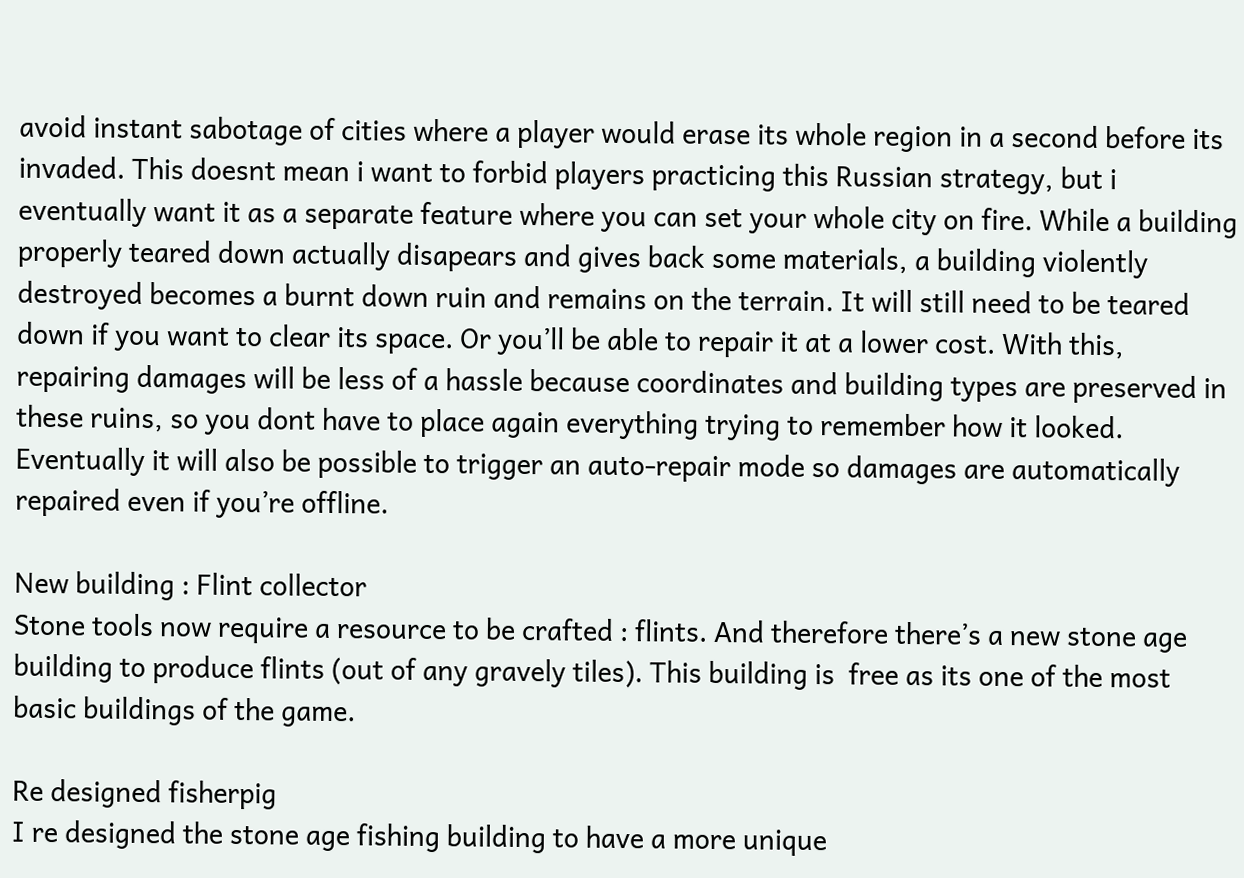avoid instant sabotage of cities where a player would erase its whole region in a second before its invaded. This doesnt mean i want to forbid players practicing this Russian strategy, but i eventually want it as a separate feature where you can set your whole city on fire. While a building properly teared down actually disapears and gives back some materials, a building violently destroyed becomes a burnt down ruin and remains on the terrain. It will still need to be teared down if you want to clear its space. Or you’ll be able to repair it at a lower cost. With this, repairing damages will be less of a hassle because coordinates and building types are preserved in these ruins, so you dont have to place again everything trying to remember how it looked. Eventually it will also be possible to trigger an auto-repair mode so damages are automatically repaired even if you’re offline.

New building : Flint collector
Stone tools now require a resource to be crafted : flints. And therefore there’s a new stone age building to produce flints (out of any gravely tiles). This building is  free as its one of the most basic buildings of the game.

Re designed fisherpig
I re designed the stone age fishing building to have a more unique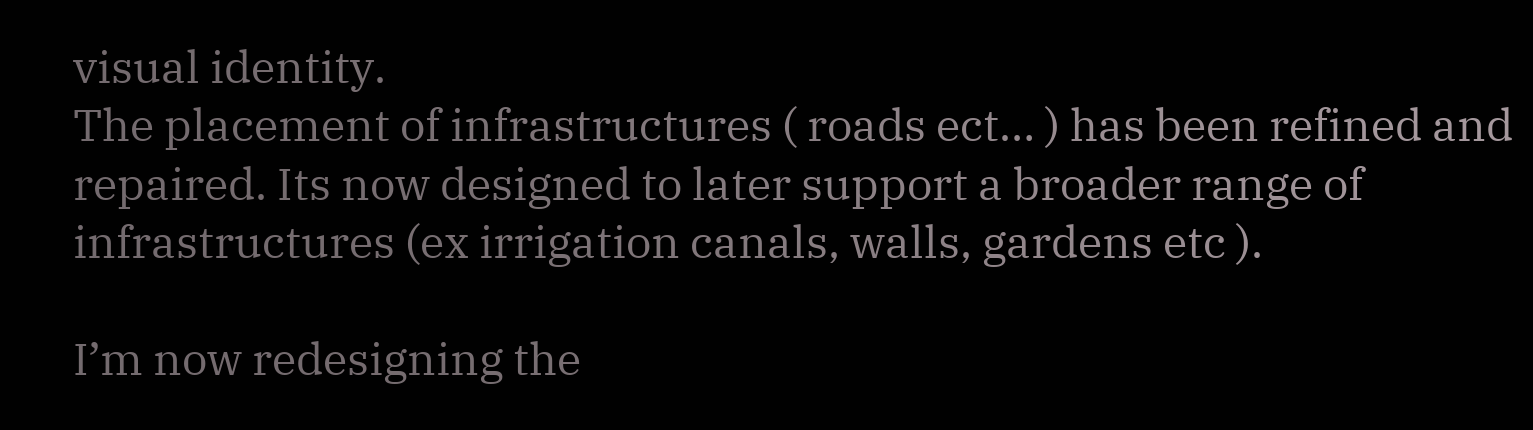visual identity.
The placement of infrastructures ( roads ect… ) has been refined and repaired. Its now designed to later support a broader range of infrastructures (ex irrigation canals, walls, gardens etc ).

I’m now redesigning the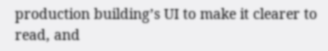production building’s UI to make it clearer to read, and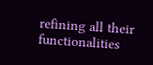refining all their functionalities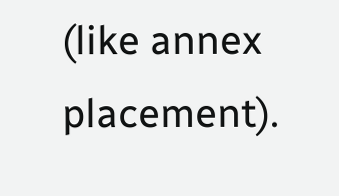(like annex placement).